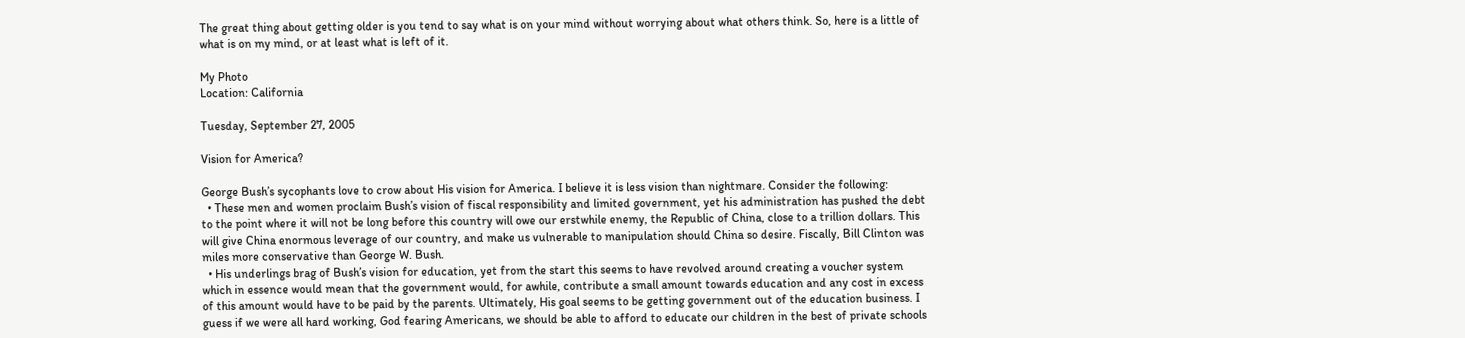The great thing about getting older is you tend to say what is on your mind without worrying about what others think. So, here is a little of what is on my mind, or at least what is left of it.

My Photo
Location: California

Tuesday, September 27, 2005

Vision for America?

George Bush’s sycophants love to crow about His vision for America. I believe it is less vision than nightmare. Consider the following:
  • These men and women proclaim Bush’s vision of fiscal responsibility and limited government, yet his administration has pushed the debt to the point where it will not be long before this country will owe our erstwhile enemy, the Republic of China, close to a trillion dollars. This will give China enormous leverage of our country, and make us vulnerable to manipulation should China so desire. Fiscally, Bill Clinton was miles more conservative than George W. Bush.
  • His underlings brag of Bush’s vision for education, yet from the start this seems to have revolved around creating a voucher system which in essence would mean that the government would, for awhile, contribute a small amount towards education and any cost in excess of this amount would have to be paid by the parents. Ultimately, His goal seems to be getting government out of the education business. I guess if we were all hard working, God fearing Americans, we should be able to afford to educate our children in the best of private schools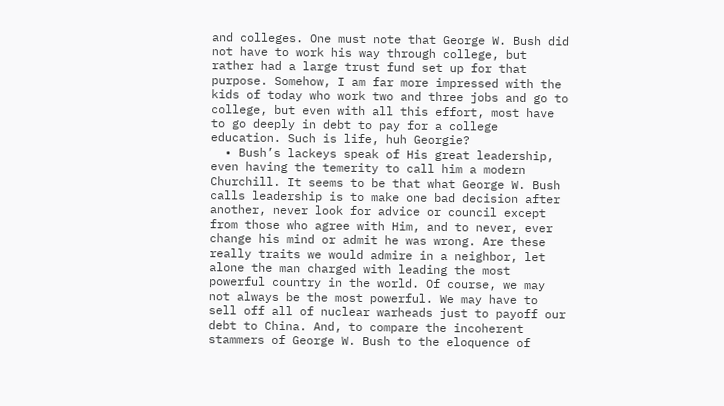and colleges. One must note that George W. Bush did not have to work his way through college, but rather had a large trust fund set up for that purpose. Somehow, I am far more impressed with the kids of today who work two and three jobs and go to college, but even with all this effort, most have to go deeply in debt to pay for a college education. Such is life, huh Georgie?
  • Bush’s lackeys speak of His great leadership, even having the temerity to call him a modern Churchill. It seems to be that what George W. Bush calls leadership is to make one bad decision after another, never look for advice or council except from those who agree with Him, and to never, ever change his mind or admit he was wrong. Are these really traits we would admire in a neighbor, let alone the man charged with leading the most powerful country in the world. Of course, we may not always be the most powerful. We may have to sell off all of nuclear warheads just to payoff our debt to China. And, to compare the incoherent stammers of George W. Bush to the eloquence of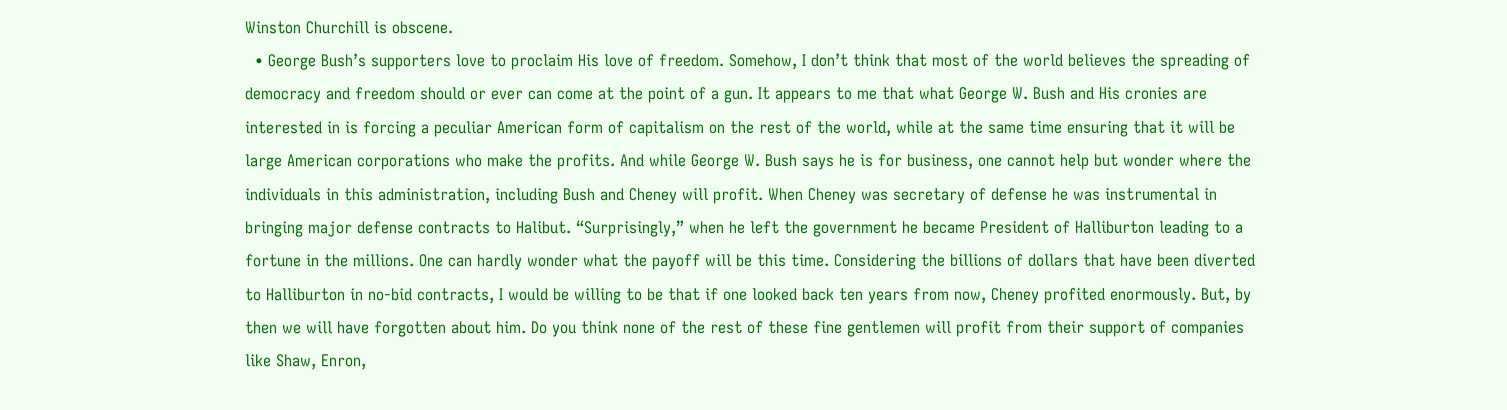Winston Churchill is obscene.
  • George Bush’s supporters love to proclaim His love of freedom. Somehow, I don’t think that most of the world believes the spreading of democracy and freedom should or ever can come at the point of a gun. It appears to me that what George W. Bush and His cronies are interested in is forcing a peculiar American form of capitalism on the rest of the world, while at the same time ensuring that it will be large American corporations who make the profits. And while George W. Bush says he is for business, one cannot help but wonder where the individuals in this administration, including Bush and Cheney will profit. When Cheney was secretary of defense he was instrumental in bringing major defense contracts to Halibut. “Surprisingly,” when he left the government he became President of Halliburton leading to a fortune in the millions. One can hardly wonder what the payoff will be this time. Considering the billions of dollars that have been diverted to Halliburton in no-bid contracts, I would be willing to be that if one looked back ten years from now, Cheney profited enormously. But, by then we will have forgotten about him. Do you think none of the rest of these fine gentlemen will profit from their support of companies like Shaw, Enron,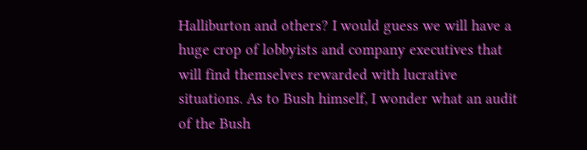Halliburton and others? I would guess we will have a huge crop of lobbyists and company executives that will find themselves rewarded with lucrative situations. As to Bush himself, I wonder what an audit of the Bush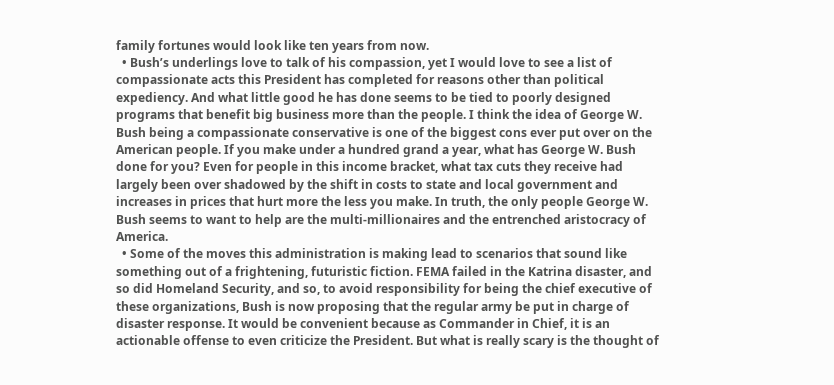family fortunes would look like ten years from now.
  • Bush’s underlings love to talk of his compassion, yet I would love to see a list of compassionate acts this President has completed for reasons other than political expediency. And what little good he has done seems to be tied to poorly designed programs that benefit big business more than the people. I think the idea of George W. Bush being a compassionate conservative is one of the biggest cons ever put over on the American people. If you make under a hundred grand a year, what has George W. Bush done for you? Even for people in this income bracket, what tax cuts they receive had largely been over shadowed by the shift in costs to state and local government and increases in prices that hurt more the less you make. In truth, the only people George W. Bush seems to want to help are the multi-millionaires and the entrenched aristocracy of America.
  • Some of the moves this administration is making lead to scenarios that sound like something out of a frightening, futuristic fiction. FEMA failed in the Katrina disaster, and so did Homeland Security, and so, to avoid responsibility for being the chief executive of these organizations, Bush is now proposing that the regular army be put in charge of disaster response. It would be convenient because as Commander in Chief, it is an actionable offense to even criticize the President. But what is really scary is the thought of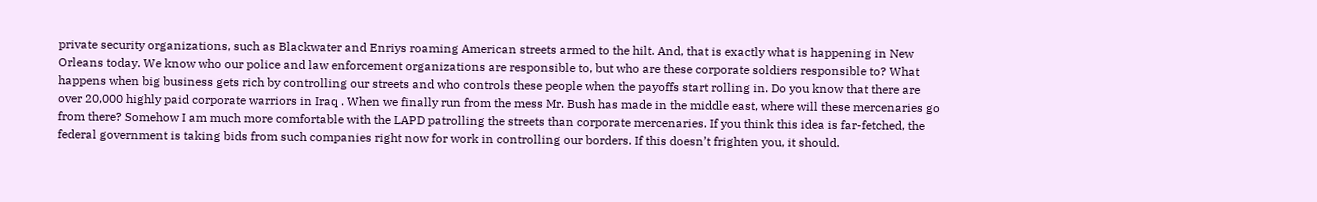private security organizations, such as Blackwater and Enriys roaming American streets armed to the hilt. And, that is exactly what is happening in New Orleans today. We know who our police and law enforcement organizations are responsible to, but who are these corporate soldiers responsible to? What happens when big business gets rich by controlling our streets and who controls these people when the payoffs start rolling in. Do you know that there are over 20,000 highly paid corporate warriors in Iraq . When we finally run from the mess Mr. Bush has made in the middle east, where will these mercenaries go from there? Somehow I am much more comfortable with the LAPD patrolling the streets than corporate mercenaries. If you think this idea is far-fetched, the federal government is taking bids from such companies right now for work in controlling our borders. If this doesn’t frighten you, it should.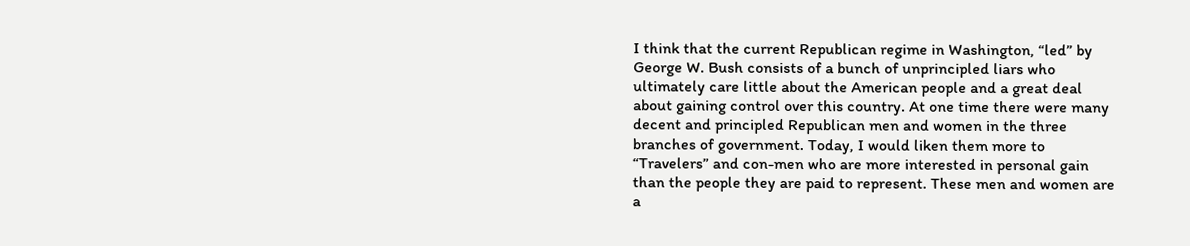I think that the current Republican regime in Washington, “led” by George W. Bush consists of a bunch of unprincipled liars who ultimately care little about the American people and a great deal about gaining control over this country. At one time there were many decent and principled Republican men and women in the three branches of government. Today, I would liken them more to “Travelers” and con-men who are more interested in personal gain than the people they are paid to represent. These men and women are a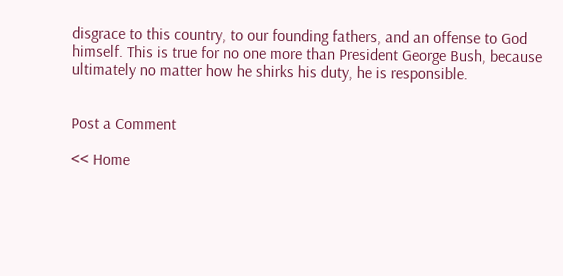disgrace to this country, to our founding fathers, and an offense to God himself. This is true for no one more than President George Bush, because ultimately no matter how he shirks his duty, he is responsible.


Post a Comment

<< Home